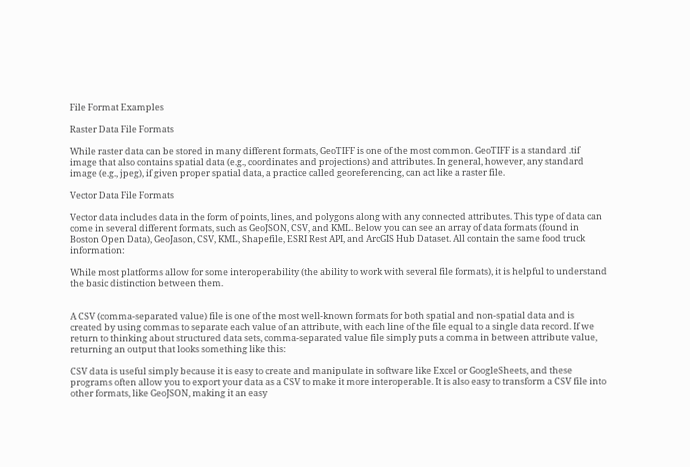File Format Examples

Raster Data File Formats

While raster data can be stored in many different formats, GeoTIFF is one of the most common. GeoTIFF is a standard .tif image that also contains spatial data (e.g., coordinates and projections) and attributes. In general, however, any standard image (e.g., jpeg), if given proper spatial data, a practice called georeferencing, can act like a raster file.

Vector Data File Formats

Vector data includes data in the form of points, lines, and polygons along with any connected attributes. This type of data can come in several different formats, such as GeoJSON, CSV, and KML. Below you can see an array of data formats (found in Boston Open Data), GeoJason, CSV, KML, Shapefile, ESRI Rest API, and ArcGIS Hub Dataset. All contain the same food truck information:

While most platforms allow for some interoperability (the ability to work with several file formats), it is helpful to understand the basic distinction between them.


A CSV (comma-separated value) file is one of the most well-known formats for both spatial and non-spatial data and is created by using commas to separate each value of an attribute, with each line of the file equal to a single data record. If we return to thinking about structured data sets, comma-separated value file simply puts a comma in between attribute value, returning an output that looks something like this:

CSV data is useful simply because it is easy to create and manipulate in software like Excel or GoogleSheets, and these programs often allow you to export your data as a CSV to make it more interoperable. It is also easy to transform a CSV file into other formats, like GeoJSON, making it an easy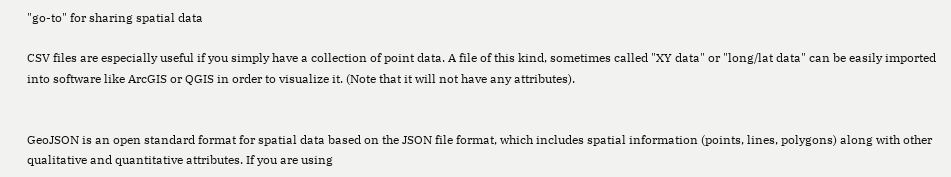"go-to" for sharing spatial data

CSV files are especially useful if you simply have a collection of point data. A file of this kind, sometimes called "XY data" or "long/lat data" can be easily imported into software like ArcGIS or QGIS in order to visualize it. (Note that it will not have any attributes).


GeoJSON is an open standard format for spatial data based on the JSON file format, which includes spatial information (points, lines, polygons) along with other qualitative and quantitative attributes. If you are using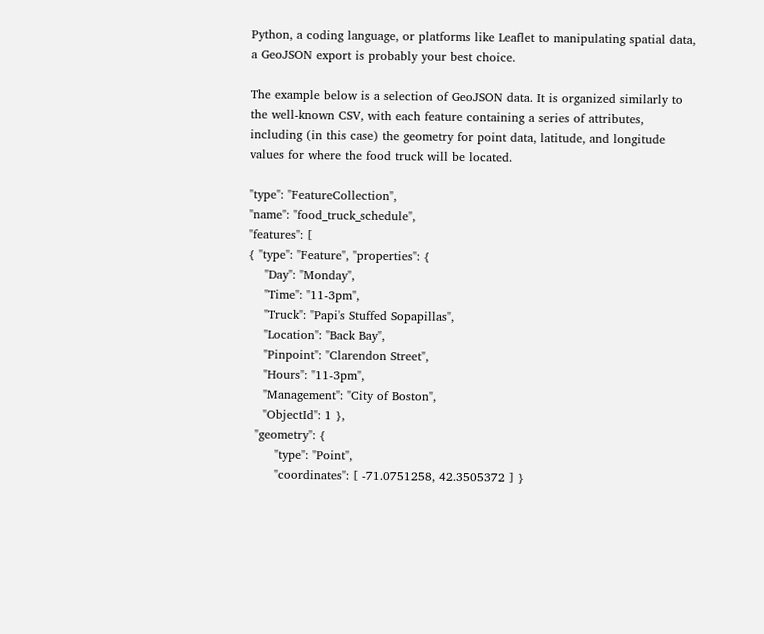Python, a coding language, or platforms like Leaflet to manipulating spatial data, a GeoJSON export is probably your best choice.

The example below is a selection of GeoJSON data. It is organized similarly to the well-known CSV, with each feature containing a series of attributes, including (in this case) the geometry for point data, latitude, and longitude values for where the food truck will be located.

"type": "FeatureCollection",
"name": "food_truck_schedule",
"features": [
{ "type": "Feature", "properties": {
    "Day": "Monday",
    "Time": "11-3pm",
    "Truck": "Papi's Stuffed Sopapillas",
    "Location": "Back Bay",
    "Pinpoint": "Clarendon Street",
    "Hours": "11-3pm",
    "Management": "City of Boston",
    "ObjectId": 1 },
  "geometry": {
       "type": "Point",
       "coordinates": [ -71.0751258, 42.3505372 ] }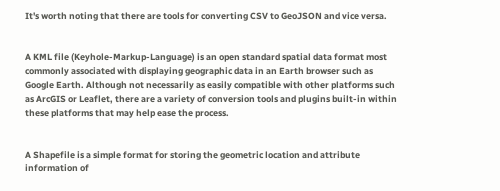It's worth noting that there are tools for converting CSV to GeoJSON and vice versa.


A KML file (Keyhole-Markup-Language) is an open standard spatial data format most commonly associated with displaying geographic data in an Earth browser such as Google Earth. Although not necessarily as easily compatible with other platforms such as ArcGIS or Leaflet, there are a variety of conversion tools and plugins built-in within these platforms that may help ease the process.


A Shapefile is a simple format for storing the geometric location and attribute information of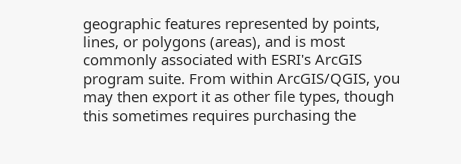geographic features represented by points, lines, or polygons (areas), and is most commonly associated with ESRI's ArcGIS program suite. From within ArcGIS/QGIS, you may then export it as other file types, though this sometimes requires purchasing the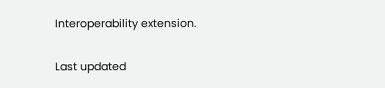Interoperability extension.

Last updated